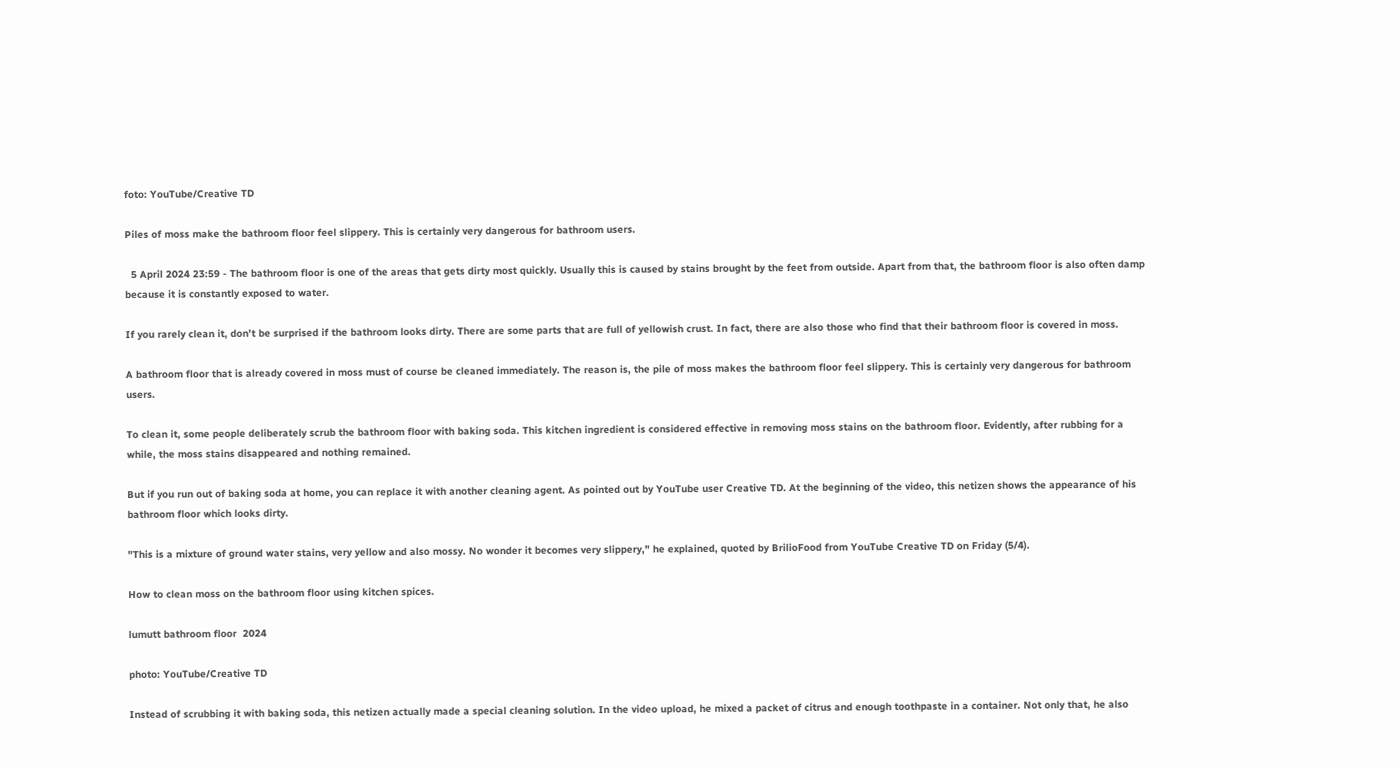foto: YouTube/Creative TD

Piles of moss make the bathroom floor feel slippery. This is certainly very dangerous for bathroom users.

  5 April 2024 23:59 - The bathroom floor is one of the areas that gets dirty most quickly. Usually this is caused by stains brought by the feet from outside. Apart from that, the bathroom floor is also often damp because it is constantly exposed to water.

If you rarely clean it, don't be surprised if the bathroom looks dirty. There are some parts that are full of yellowish crust. In fact, there are also those who find that their bathroom floor is covered in moss.

A bathroom floor that is already covered in moss must of course be cleaned immediately. The reason is, the pile of moss makes the bathroom floor feel slippery. This is certainly very dangerous for bathroom users.

To clean it, some people deliberately scrub the bathroom floor with baking soda. This kitchen ingredient is considered effective in removing moss stains on the bathroom floor. Evidently, after rubbing for a while, the moss stains disappeared and nothing remained.

But if you run out of baking soda at home, you can replace it with another cleaning agent. As pointed out by YouTube user Creative TD. At the beginning of the video, this netizen shows the appearance of his bathroom floor which looks dirty.

"This is a mixture of ground water stains, very yellow and also mossy. No wonder it becomes very slippery," he explained, quoted by BrilioFood from YouTube Creative TD on Friday (5/4).

How to clean moss on the bathroom floor using kitchen spices.

lumutt bathroom floor  2024

photo: YouTube/Creative TD

Instead of scrubbing it with baking soda, this netizen actually made a special cleaning solution. In the video upload, he mixed a packet of citrus and enough toothpaste in a container. Not only that, he also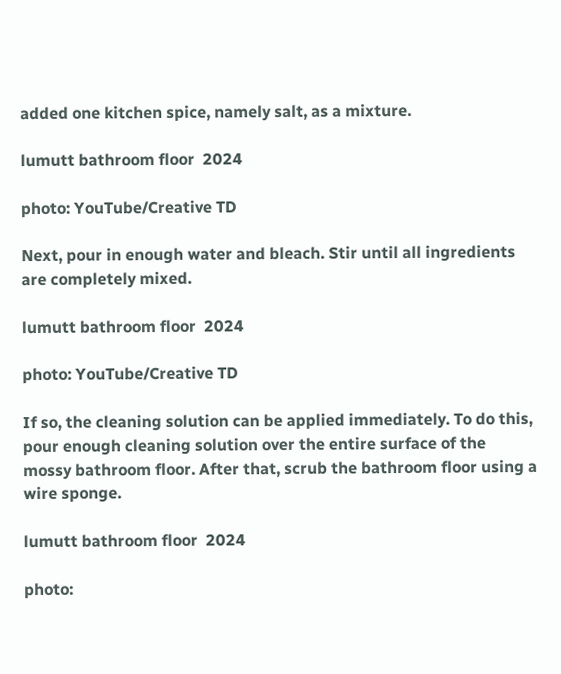added one kitchen spice, namely salt, as a mixture.

lumutt bathroom floor  2024

photo: YouTube/Creative TD

Next, pour in enough water and bleach. Stir until all ingredients are completely mixed.

lumutt bathroom floor  2024

photo: YouTube/Creative TD

If so, the cleaning solution can be applied immediately. To do this, pour enough cleaning solution over the entire surface of the mossy bathroom floor. After that, scrub the bathroom floor using a wire sponge.

lumutt bathroom floor  2024

photo: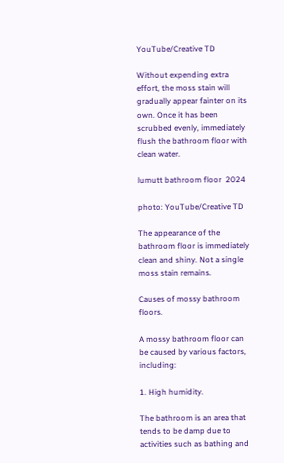YouTube/Creative TD

Without expending extra effort, the moss stain will gradually appear fainter on its own. Once it has been scrubbed evenly, immediately flush the bathroom floor with clean water.

lumutt bathroom floor  2024

photo: YouTube/Creative TD

The appearance of the bathroom floor is immediately clean and shiny. Not a single moss stain remains.

Causes of mossy bathroom floors.

A mossy bathroom floor can be caused by various factors, including:

1. High humidity.

The bathroom is an area that tends to be damp due to activities such as bathing and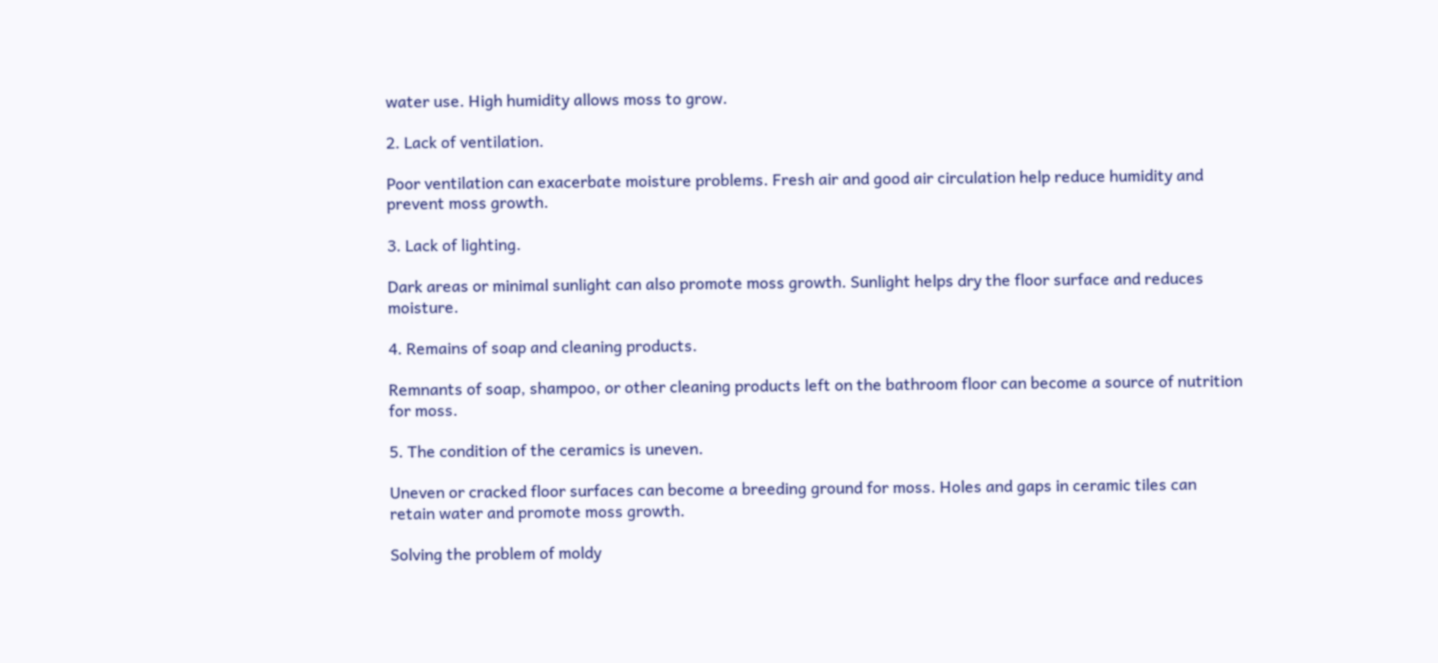water use. High humidity allows moss to grow.

2. Lack of ventilation.

Poor ventilation can exacerbate moisture problems. Fresh air and good air circulation help reduce humidity and prevent moss growth.

3. Lack of lighting.

Dark areas or minimal sunlight can also promote moss growth. Sunlight helps dry the floor surface and reduces moisture.

4. Remains of soap and cleaning products.

Remnants of soap, shampoo, or other cleaning products left on the bathroom floor can become a source of nutrition for moss.

5. The condition of the ceramics is uneven.

Uneven or cracked floor surfaces can become a breeding ground for moss. Holes and gaps in ceramic tiles can retain water and promote moss growth.

Solving the problem of moldy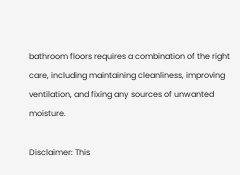bathroom floors requires a combination of the right care, including maintaining cleanliness, improving ventilation, and fixing any sources of unwanted moisture.

Disclaimer: This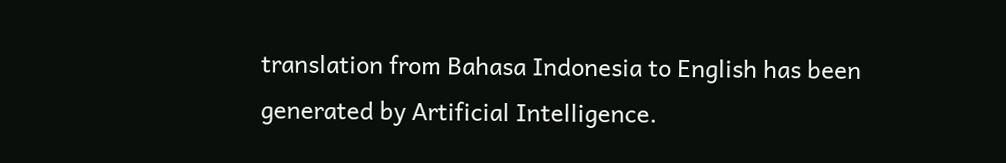translation from Bahasa Indonesia to English has been generated by Artificial Intelligence.